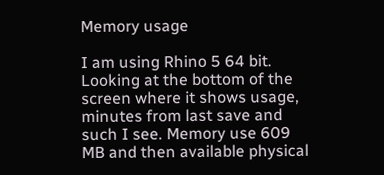Memory usage

I am using Rhino 5 64 bit. Looking at the bottom of the screen where it shows usage, minutes from last save and such I see. Memory use 609 MB and then available physical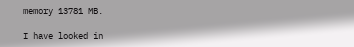memory 13781 MB.

I have looked in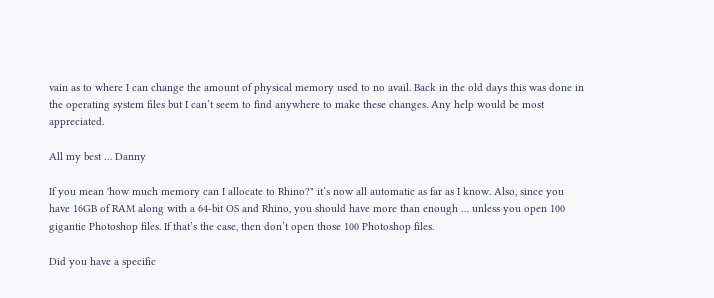vain as to where I can change the amount of physical memory used to no avail. Back in the old days this was done in the operating system files but I can’t seem to find anywhere to make these changes. Any help would be most appreciated.

All my best … Danny

If you mean 'how much memory can I allocate to Rhino?" it’s now all automatic as far as I know. Also, since you have 16GB of RAM along with a 64-bit OS and Rhino, you should have more than enough … unless you open 100 gigantic Photoshop files. If that’s the case, then don’t open those 100 Photoshop files.

Did you have a specific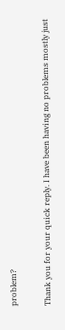problem?

Thank you for your quick reply. I have been having no problems mostly just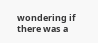wondering if there was a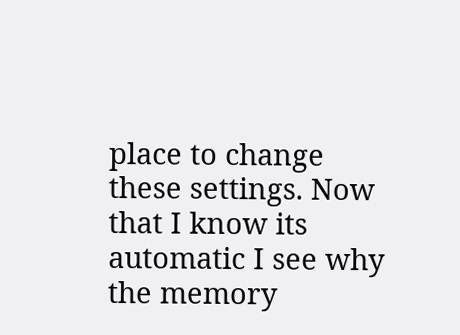place to change these settings. Now that I know its automatic I see why the memory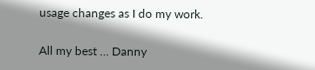usage changes as I do my work.

All my best … Danny